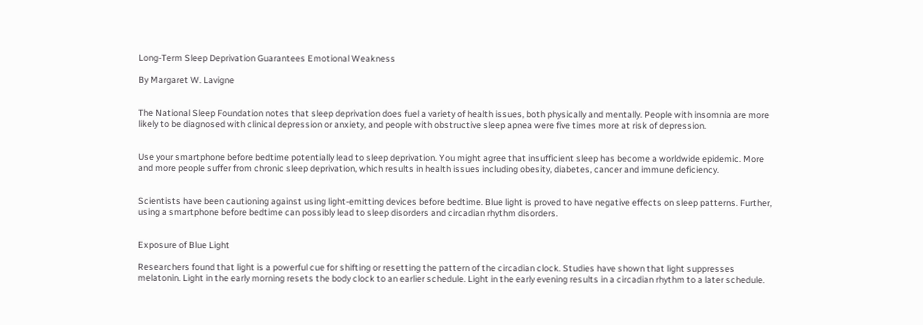Long-Term Sleep Deprivation Guarantees Emotional Weakness

By Margaret W. Lavigne


The National Sleep Foundation notes that sleep deprivation does fuel a variety of health issues, both physically and mentally. People with insomnia are more likely to be diagnosed with clinical depression or anxiety, and people with obstructive sleep apnea were five times more at risk of depression.


Use your smartphone before bedtime potentially lead to sleep deprivation. You might agree that insufficient sleep has become a worldwide epidemic. More and more people suffer from chronic sleep deprivation, which results in health issues including obesity, diabetes, cancer and immune deficiency.


Scientists have been cautioning against using light-emitting devices before bedtime. Blue light is proved to have negative effects on sleep patterns. Further, using a smartphone before bedtime can possibly lead to sleep disorders and circadian rhythm disorders.


Exposure of Blue Light

Researchers found that light is a powerful cue for shifting or resetting the pattern of the circadian clock. Studies have shown that light suppresses melatonin. Light in the early morning resets the body clock to an earlier schedule. Light in the early evening results in a circadian rhythm to a later schedule.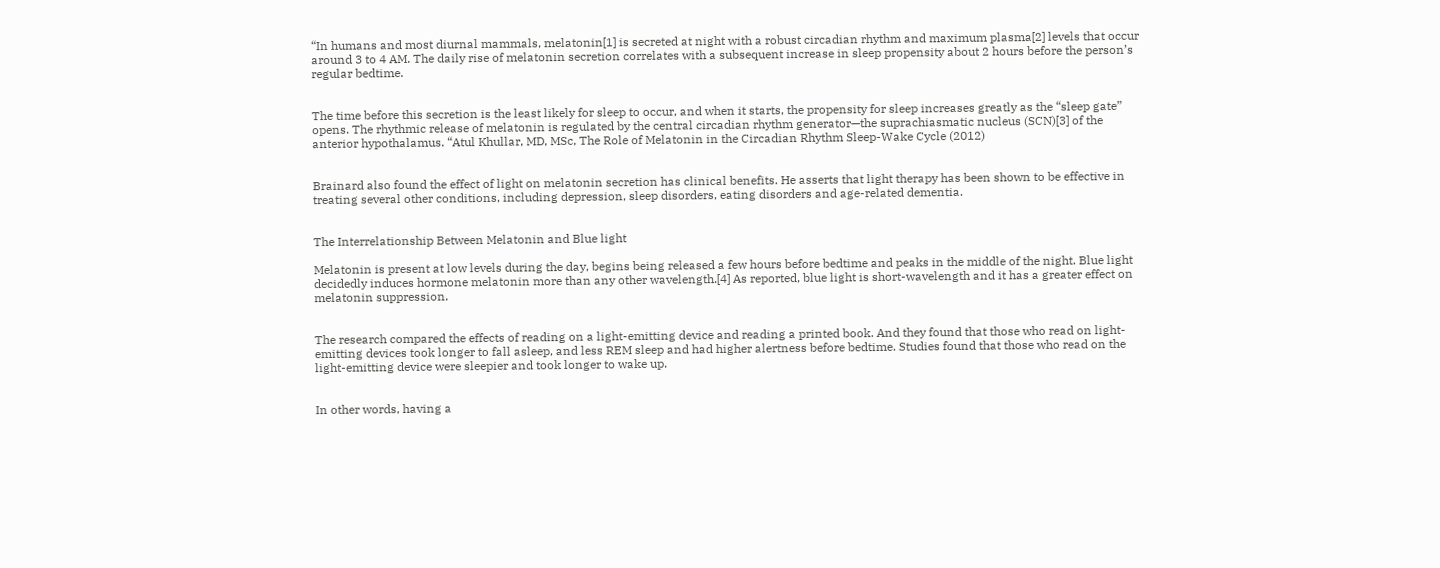“In humans and most diurnal mammals, melatonin[1] is secreted at night with a robust circadian rhythm and maximum plasma[2] levels that occur around 3 to 4 AM. The daily rise of melatonin secretion correlates with a subsequent increase in sleep propensity about 2 hours before the person’s regular bedtime.


The time before this secretion is the least likely for sleep to occur, and when it starts, the propensity for sleep increases greatly as the “sleep gate” opens. The rhythmic release of melatonin is regulated by the central circadian rhythm generator—the suprachiasmatic nucleus (SCN)[3] of the anterior hypothalamus. “Atul Khullar, MD, MSc, The Role of Melatonin in the Circadian Rhythm Sleep-Wake Cycle (2012)


Brainard also found the effect of light on melatonin secretion has clinical benefits. He asserts that light therapy has been shown to be effective in treating several other conditions, including depression, sleep disorders, eating disorders and age-related dementia.


The Interrelationship Between Melatonin and Blue light

Melatonin is present at low levels during the day, begins being released a few hours before bedtime and peaks in the middle of the night. Blue light decidedly induces hormone melatonin more than any other wavelength.[4] As reported, blue light is short-wavelength and it has a greater effect on melatonin suppression.


The research compared the effects of reading on a light-emitting device and reading a printed book. And they found that those who read on light-emitting devices took longer to fall asleep, and less REM sleep and had higher alertness before bedtime. Studies found that those who read on the light-emitting device were sleepier and took longer to wake up.


In other words, having a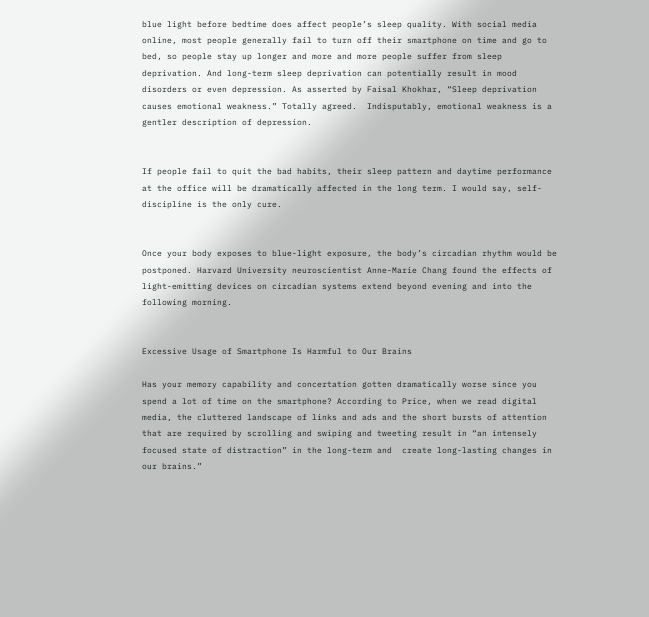blue light before bedtime does affect people’s sleep quality. With social media online, most people generally fail to turn off their smartphone on time and go to bed, so people stay up longer and more and more people suffer from sleep deprivation. And long-term sleep deprivation can potentially result in mood disorders or even depression. As asserted by Faisal Khokhar, “Sleep deprivation causes emotional weakness.” Totally agreed.  Indisputably, emotional weakness is a gentler description of depression.


If people fail to quit the bad habits, their sleep pattern and daytime performance at the office will be dramatically affected in the long term. I would say, self-discipline is the only cure.


Once your body exposes to blue-light exposure, the body’s circadian rhythm would be postponed. Harvard University neuroscientist Anne-Marie Chang found the effects of light-emitting devices on circadian systems extend beyond evening and into the following morning.


Excessive Usage of Smartphone Is Harmful to Our Brains

Has your memory capability and concertation gotten dramatically worse since you spend a lot of time on the smartphone? According to Price, when we read digital media, the cluttered landscape of links and ads and the short bursts of attention that are required by scrolling and swiping and tweeting result in “an intensely focused state of distraction” in the long-term and  create long-lasting changes in our brains.”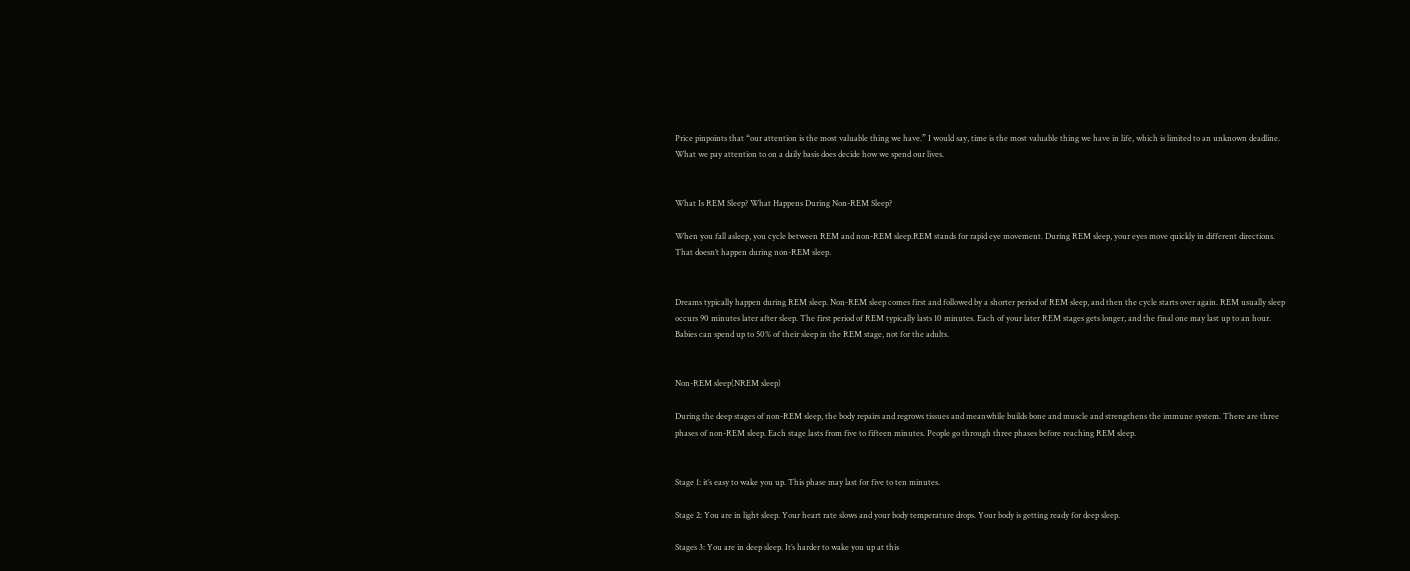Price pinpoints that “our attention is the most valuable thing we have.” I would say, time is the most valuable thing we have in life, which is limited to an unknown deadline. What we pay attention to on a daily basis does decide how we spend our lives.


What Is REM Sleep? What Happens During Non-REM Sleep?

When you fall asleep, you cycle between REM and non-REM sleep.REM stands for rapid eye movement. During REM sleep, your eyes move quickly in different directions. That doesn’t happen during non-REM sleep.


Dreams typically happen during REM sleep. Non-REM sleep comes first and followed by a shorter period of REM sleep, and then the cycle starts over again. REM usually sleep occurs 90 minutes later after sleep. The first period of REM typically lasts 10 minutes. Each of your later REM stages gets longer, and the final one may last up to an hour. Babies can spend up to 50% of their sleep in the REM stage, not for the adults.


Non-REM sleep(NREM sleep)

During the deep stages of non-REM sleep, the body repairs and regrows tissues and meanwhile builds bone and muscle and strengthens the immune system. There are three phases of non-REM sleep. Each stage lasts from five to fifteen minutes. People go through three phases before reaching REM sleep.


Stage 1: it’s easy to wake you up. This phase may last for five to ten minutes.

Stage 2: You are in light sleep. Your heart rate slows and your body temperature drops. Your body is getting ready for deep sleep.

Stages 3: You are in deep sleep. It’s harder to wake you up at this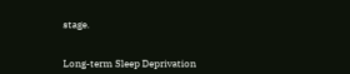stage.


Long-term Sleep Deprivation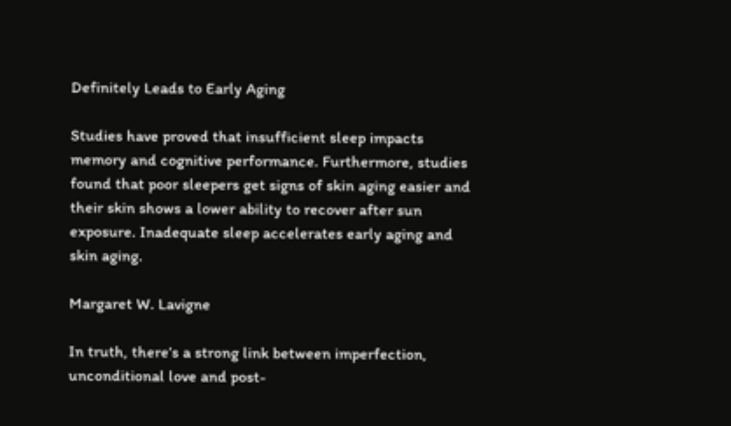Definitely Leads to Early Aging

Studies have proved that insufficient sleep impacts memory and cognitive performance. Furthermore, studies found that poor sleepers get signs of skin aging easier and their skin shows a lower ability to recover after sun exposure. Inadequate sleep accelerates early aging and skin aging.

Margaret W. Lavigne

In truth, there’s a strong link between imperfection, unconditional love and post-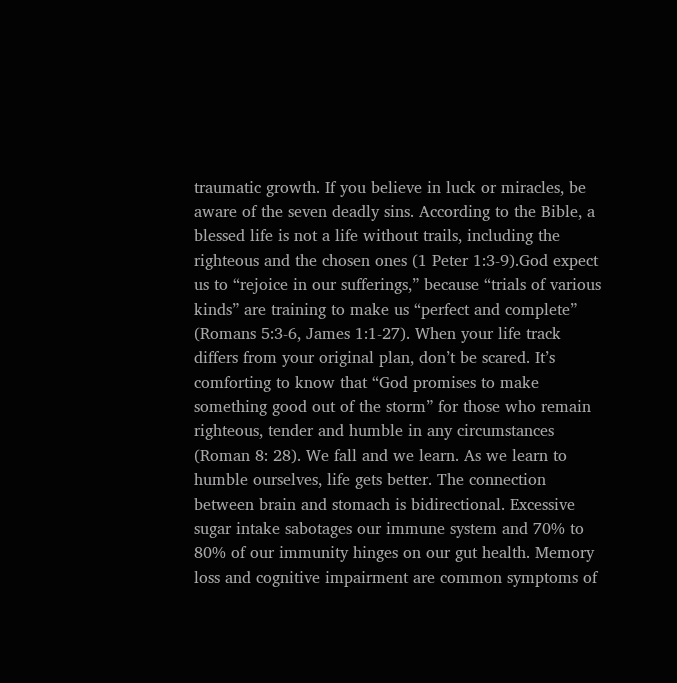traumatic growth. If you believe in luck or miracles, be aware of the seven deadly sins. According to the Bible, a blessed life is not a life without trails, including the righteous and the chosen ones (1 Peter 1:3-9).God expect us to “rejoice in our sufferings,” because “trials of various kinds” are training to make us “perfect and complete” (Romans 5:3-6, James 1:1-27). When your life track differs from your original plan, don’t be scared. It’s comforting to know that “God promises to make something good out of the storm” for those who remain righteous, tender and humble in any circumstances (Roman 8: 28). We fall and we learn. As we learn to humble ourselves, life gets better. The connection between brain and stomach is bidirectional. Excessive sugar intake sabotages our immune system and 70% to 80% of our immunity hinges on our gut health. Memory loss and cognitive impairment are common symptoms of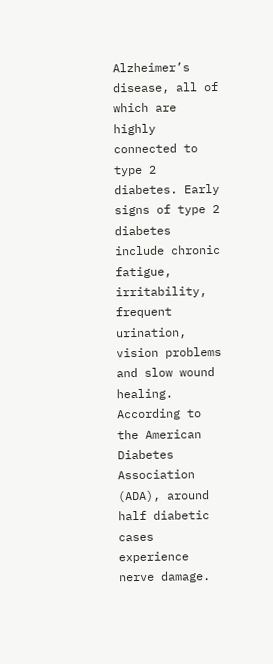Alzheimer’s disease, all of which are highly connected to type 2 diabetes. Early signs of type 2 diabetes include chronic fatigue, irritability, frequent urination, vision problems and slow wound healing. According to the American Diabetes Association (ADA), around half diabetic cases experience nerve damage.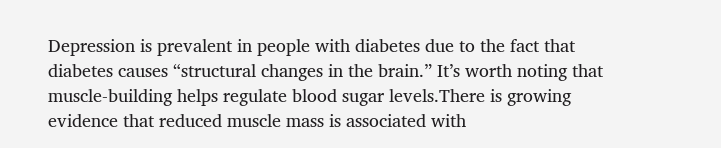Depression is prevalent in people with diabetes due to the fact that diabetes causes “structural changes in the brain.” It’s worth noting that muscle-building helps regulate blood sugar levels.There is growing evidence that reduced muscle mass is associated with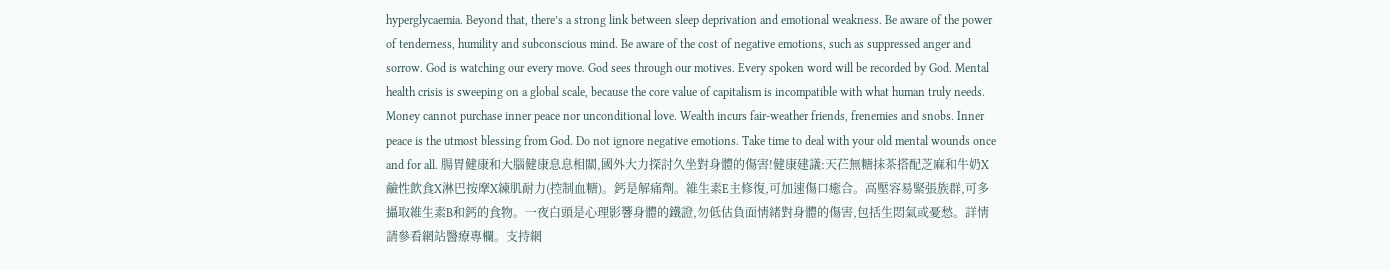hyperglycaemia. Beyond that, there’s a strong link between sleep deprivation and emotional weakness. Be aware of the power of tenderness, humility and subconscious mind. Be aware of the cost of negative emotions, such as suppressed anger and sorrow. God is watching our every move. God sees through our motives. Every spoken word will be recorded by God. Mental health crisis is sweeping on a global scale, because the core value of capitalism is incompatible with what human truly needs. Money cannot purchase inner peace nor unconditional love. Wealth incurs fair-weather friends, frenemies and snobs. Inner peace is the utmost blessing from God. Do not ignore negative emotions. Take time to deal with your old mental wounds once and for all. 腸胃健康和大腦健康息息相關,國外大力探討久坐對身體的傷害!健康建議:天芢無糖抹茶搭配芝麻和牛奶X 鹼性飲食X淋巴按摩X練肌耐力(控制血糖)。鈣是解痛劑。維生素E主修復,可加速傷口癒合。高壓容易緊張族群,可多攝取維生素B和鈣的食物。一夜白頭是心理影響身體的鐵證,勿低估負面情緒對身體的傷害,包括生悶氣或憂愁。詳情請參看網站醫療專欄。支持網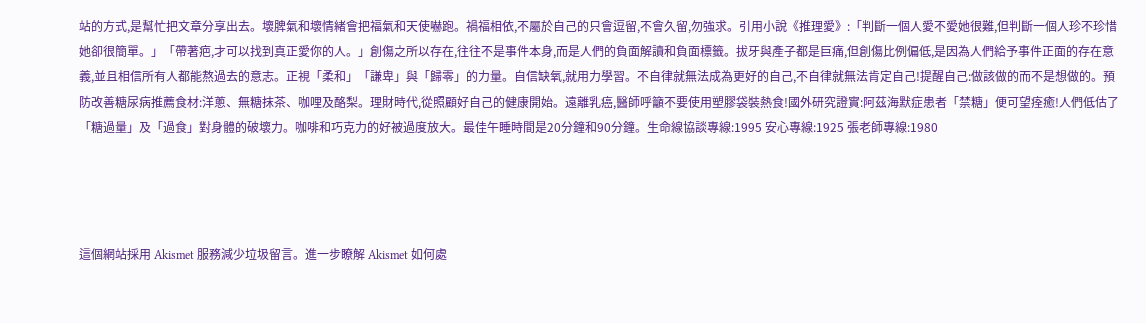站的方式,是幫忙把文章分享出去。壞脾氣和壞情緒會把福氣和天使嚇跑。禍福相依,不屬於自己的只會逗留,不會久留,勿強求。引用小說《推理愛》:「判斷一個人愛不愛她很難,但判斷一個人珍不珍惜她卻很簡單。」「帶著疤,才可以找到真正愛你的人。」創傷之所以存在,往往不是事件本身,而是人們的負面解讀和負面標籤。拔牙與產子都是巨痛,但創傷比例偏低,是因為人們給予事件正面的存在意義,並且相信所有人都能熬過去的意志。正視「柔和」「謙卑」與「歸零」的力量。自信缺氧,就用力學習。不自律就無法成為更好的自己,不自律就無法肯定自己!提醒自己:做該做的而不是想做的。預防改善糖尿病推薦食材:洋蔥、無糖抹茶、咖哩及酪梨。理財時代,從照顧好自己的健康開始。遠離乳癌,醫師呼籲不要使用塑膠袋裝熱食!國外研究證實:阿茲海默症患者「禁糖」便可望痊癒!人們低估了「糖過量」及「過食」對身體的破壞力。咖啡和巧克力的好被過度放大。最佳午睡時間是20分鐘和90分鐘。生命線協談專線:1995 安心專線:1925 張老師專線:1980




這個網站採用 Akismet 服務減少垃圾留言。進一步瞭解 Akismet 如何處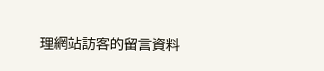理網站訪客的留言資料